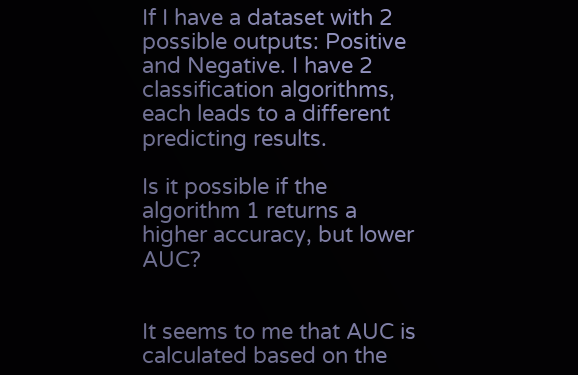If I have a dataset with 2 possible outputs: Positive and Negative. I have 2 classification algorithms, each leads to a different predicting results.

Is it possible if the algorithm 1 returns a higher accuracy, but lower AUC?


It seems to me that AUC is calculated based on the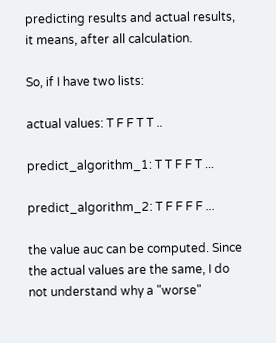predicting results and actual results, it means, after all calculation.

So, if I have two lists:

actual values: T F F T T ..

predict_algorithm_1: T T F F T ...

predict_algorithm_2: T F F F F ...

the value auc can be computed. Since the actual values are the same, I do not understand why a "worse"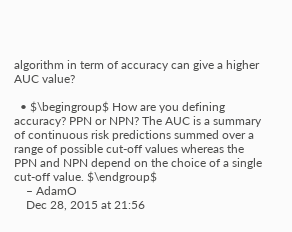algorithm in term of accuracy can give a higher AUC value?

  • $\begingroup$ How are you defining accuracy? PPN or NPN? The AUC is a summary of continuous risk predictions summed over a range of possible cut-off values whereas the PPN and NPN depend on the choice of a single cut-off value. $\endgroup$
    – AdamO
    Dec 28, 2015 at 21:56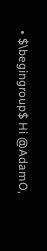• $\begingroup$ Hi @AdamO,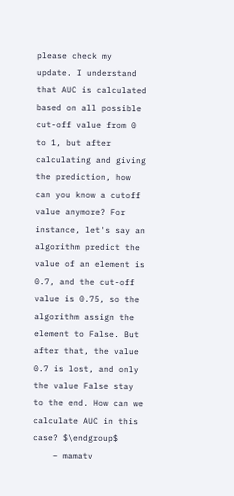please check my update. I understand that AUC is calculated based on all possible cut-off value from 0 to 1, but after calculating and giving the prediction, how can you know a cutoff value anymore? For instance, let's say an algorithm predict the value of an element is 0.7, and the cut-off value is 0.75, so the algorithm assign the element to False. But after that, the value 0.7 is lost, and only the value False stay to the end. How can we calculate AUC in this case? $\endgroup$
    – mamatv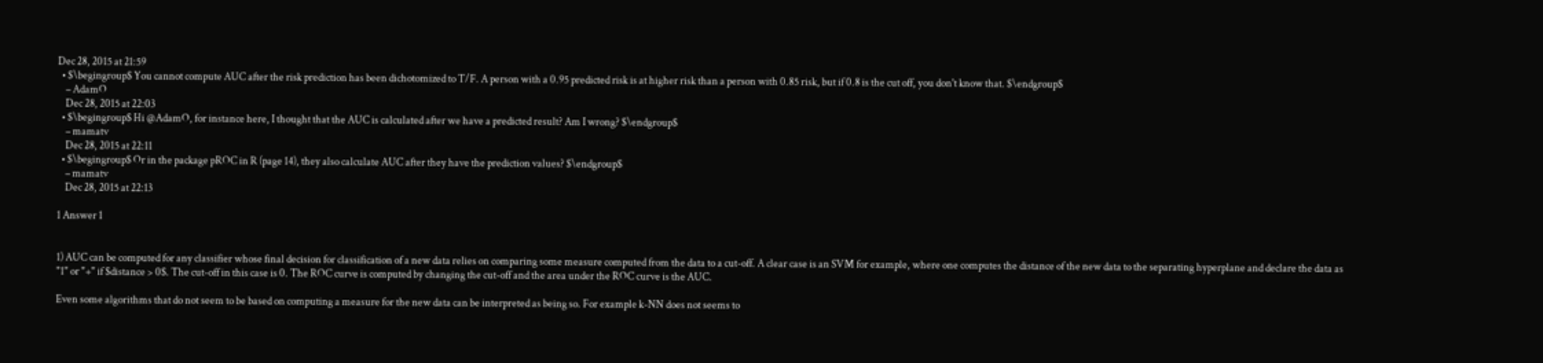Dec 28, 2015 at 21:59
  • $\begingroup$ You cannot compute AUC after the risk prediction has been dichotomized to T/F. A person with a 0.95 predicted risk is at higher risk than a person with 0.85 risk, but if 0.8 is the cut off, you don't know that. $\endgroup$
    – AdamO
    Dec 28, 2015 at 22:03
  • $\begingroup$ Hi @AdamO, for instance here, I thought that the AUC is calculated after we have a predicted result? Am I wrong? $\endgroup$
    – mamatv
    Dec 28, 2015 at 22:11
  • $\begingroup$ Or in the package pROC in R (page 14), they also calculate AUC after they have the prediction values? $\endgroup$
    – mamatv
    Dec 28, 2015 at 22:13

1 Answer 1


1) AUC can be computed for any classifier whose final decision for classification of a new data relies on comparing some measure computed from the data to a cut-off. A clear case is an SVM for example, where one computes the distance of the new data to the separating hyperplane and declare the data as "1" or "+" if $distance > 0$. The cut-off in this case is 0. The ROC curve is computed by changing the cut-off and the area under the ROC curve is the AUC.

Even some algorithms that do not seem to be based on computing a measure for the new data can be interpreted as being so. For example k-NN does not seems to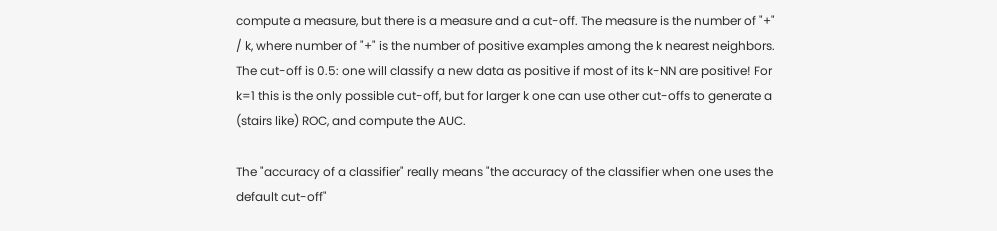compute a measure, but there is a measure and a cut-off. The measure is the number of "+" / k, where number of "+" is the number of positive examples among the k nearest neighbors. The cut-off is 0.5: one will classify a new data as positive if most of its k-NN are positive! For k=1 this is the only possible cut-off, but for larger k one can use other cut-offs to generate a (stairs like) ROC, and compute the AUC.

The "accuracy of a classifier" really means "the accuracy of the classifier when one uses the default cut-off"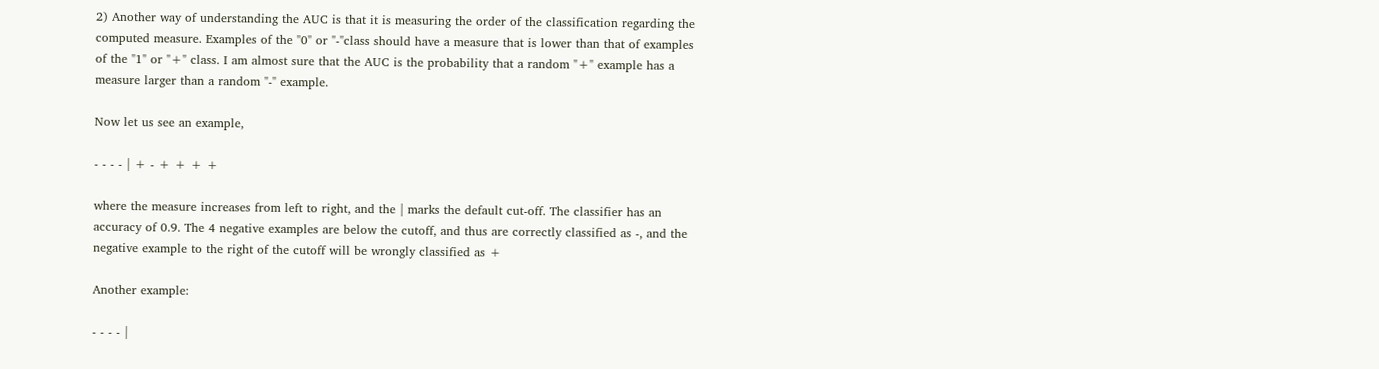2) Another way of understanding the AUC is that it is measuring the order of the classification regarding the computed measure. Examples of the "0" or "-"class should have a measure that is lower than that of examples of the "1" or "+" class. I am almost sure that the AUC is the probability that a random "+" example has a measure larger than a random "-" example.

Now let us see an example,

- - - - | + - + + + +

where the measure increases from left to right, and the | marks the default cut-off. The classifier has an accuracy of 0.9. The 4 negative examples are below the cutoff, and thus are correctly classified as -, and the negative example to the right of the cutoff will be wrongly classified as +

Another example:

- - - - |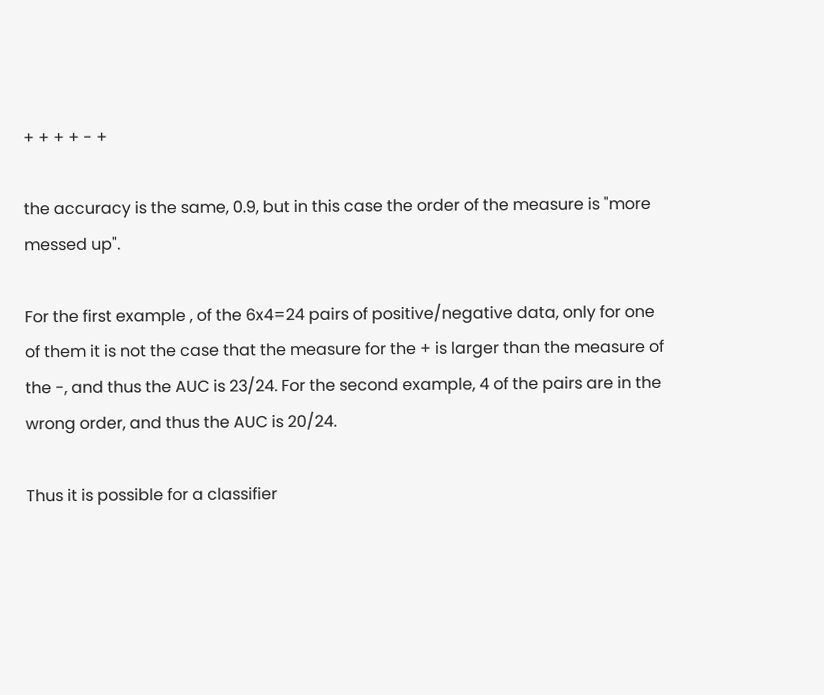+ + + + - +

the accuracy is the same, 0.9, but in this case the order of the measure is "more messed up".

For the first example , of the 6x4=24 pairs of positive/negative data, only for one of them it is not the case that the measure for the + is larger than the measure of the -, and thus the AUC is 23/24. For the second example, 4 of the pairs are in the wrong order, and thus the AUC is 20/24.

Thus it is possible for a classifier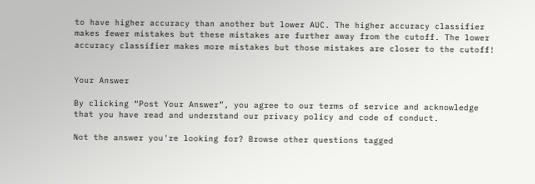to have higher accuracy than another but lower AUC. The higher accuracy classifier makes fewer mistakes but these mistakes are further away from the cutoff. The lower accuracy classifier makes more mistakes but those mistakes are closer to the cutoff!


Your Answer

By clicking “Post Your Answer”, you agree to our terms of service and acknowledge that you have read and understand our privacy policy and code of conduct.

Not the answer you're looking for? Browse other questions tagged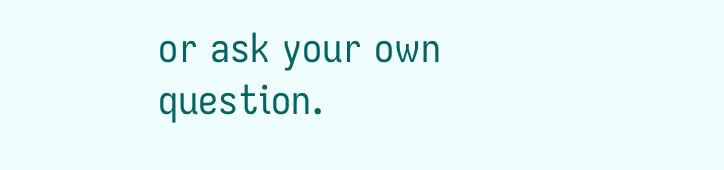or ask your own question.